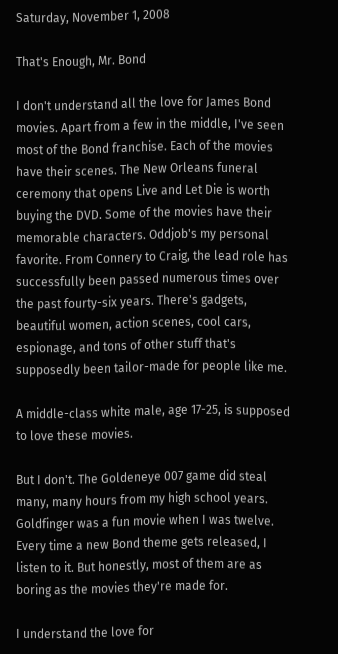Saturday, November 1, 2008

That's Enough, Mr. Bond

I don't understand all the love for James Bond movies. Apart from a few in the middle, I've seen most of the Bond franchise. Each of the movies have their scenes. The New Orleans funeral ceremony that opens Live and Let Die is worth buying the DVD. Some of the movies have their memorable characters. Oddjob's my personal favorite. From Connery to Craig, the lead role has successfully been passed numerous times over the past fourty-six years. There's gadgets, beautiful women, action scenes, cool cars, espionage, and tons of other stuff that's supposedly been tailor-made for people like me.

A middle-class white male, age 17-25, is supposed to love these movies.

But I don't. The Goldeneye 007 game did steal many, many hours from my high school years. Goldfinger was a fun movie when I was twelve. Every time a new Bond theme gets released, I listen to it. But honestly, most of them are as boring as the movies they're made for.

I understand the love for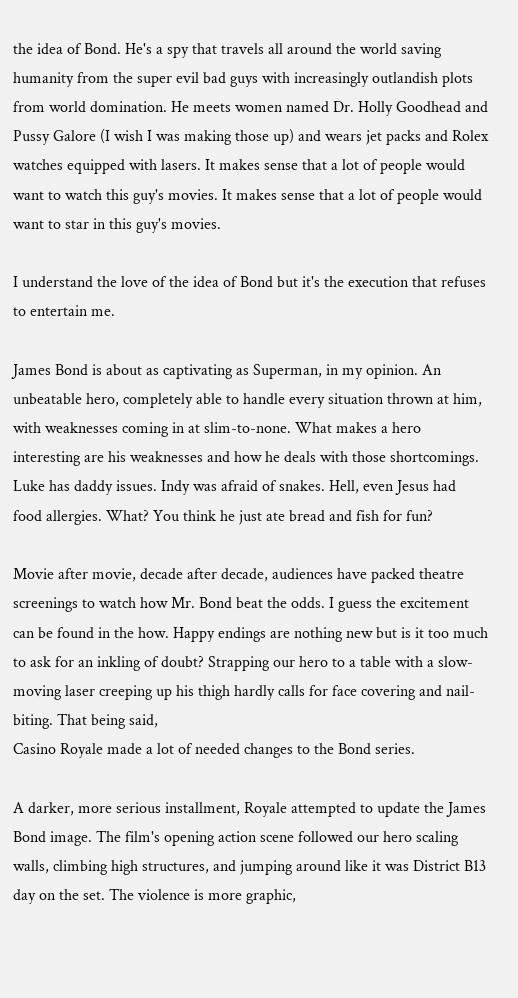the idea of Bond. He's a spy that travels all around the world saving humanity from the super evil bad guys with increasingly outlandish plots from world domination. He meets women named Dr. Holly Goodhead and Pussy Galore (I wish I was making those up) and wears jet packs and Rolex watches equipped with lasers. It makes sense that a lot of people would want to watch this guy's movies. It makes sense that a lot of people would want to star in this guy's movies.

I understand the love of the idea of Bond but it's the execution that refuses to entertain me.

James Bond is about as captivating as Superman, in my opinion. An unbeatable hero, completely able to handle every situation thrown at him, with weaknesses coming in at slim-to-none. What makes a hero interesting are his weaknesses and how he deals with those shortcomings. Luke has daddy issues. Indy was afraid of snakes. Hell, even Jesus had food allergies. What? You think he just ate bread and fish for fun?

Movie after movie, decade after decade, audiences have packed theatre screenings to watch how Mr. Bond beat the odds. I guess the excitement can be found in the how. Happy endings are nothing new but is it too much to ask for an inkling of doubt? Strapping our hero to a table with a slow-moving laser creeping up his thigh hardly calls for face covering and nail-biting. That being said,
Casino Royale made a lot of needed changes to the Bond series.

A darker, more serious installment, Royale attempted to update the James Bond image. The film's opening action scene followed our hero scaling walls, climbing high structures, and jumping around like it was District B13 day on the set. The violence is more graphic,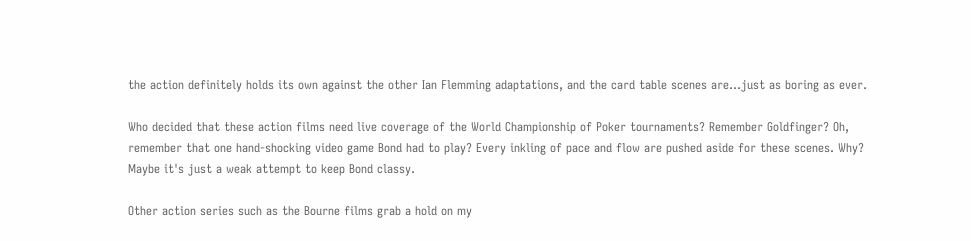the action definitely holds its own against the other Ian Flemming adaptations, and the card table scenes are...just as boring as ever.

Who decided that these action films need live coverage of the World Championship of Poker tournaments? Remember Goldfinger? Oh, remember that one hand-shocking video game Bond had to play? Every inkling of pace and flow are pushed aside for these scenes. Why? Maybe it's just a weak attempt to keep Bond classy.

Other action series such as the Bourne films grab a hold on my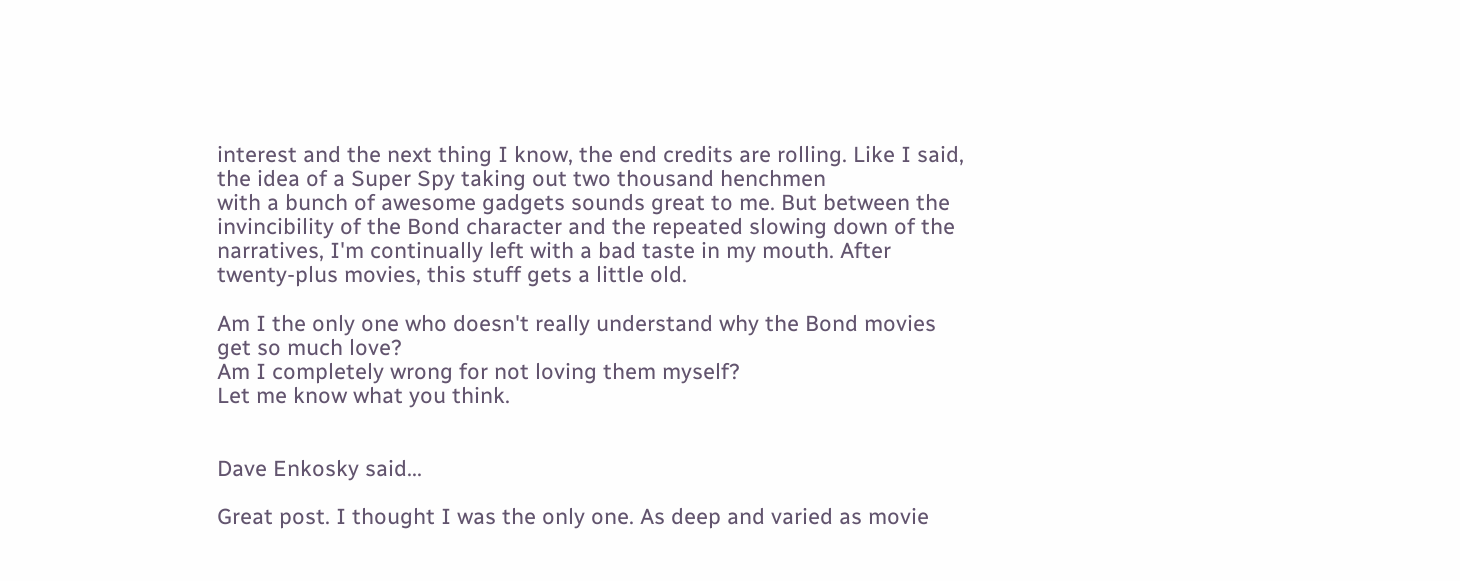interest and the next thing I know, the end credits are rolling. Like I said, the idea of a Super Spy taking out two thousand henchmen
with a bunch of awesome gadgets sounds great to me. But between the invincibility of the Bond character and the repeated slowing down of the narratives, I'm continually left with a bad taste in my mouth. After twenty-plus movies, this stuff gets a little old.

Am I the only one who doesn't really understand why the Bond movies get so much love?
Am I completely wrong for not loving them myself?
Let me know what you think.


Dave Enkosky said...

Great post. I thought I was the only one. As deep and varied as movie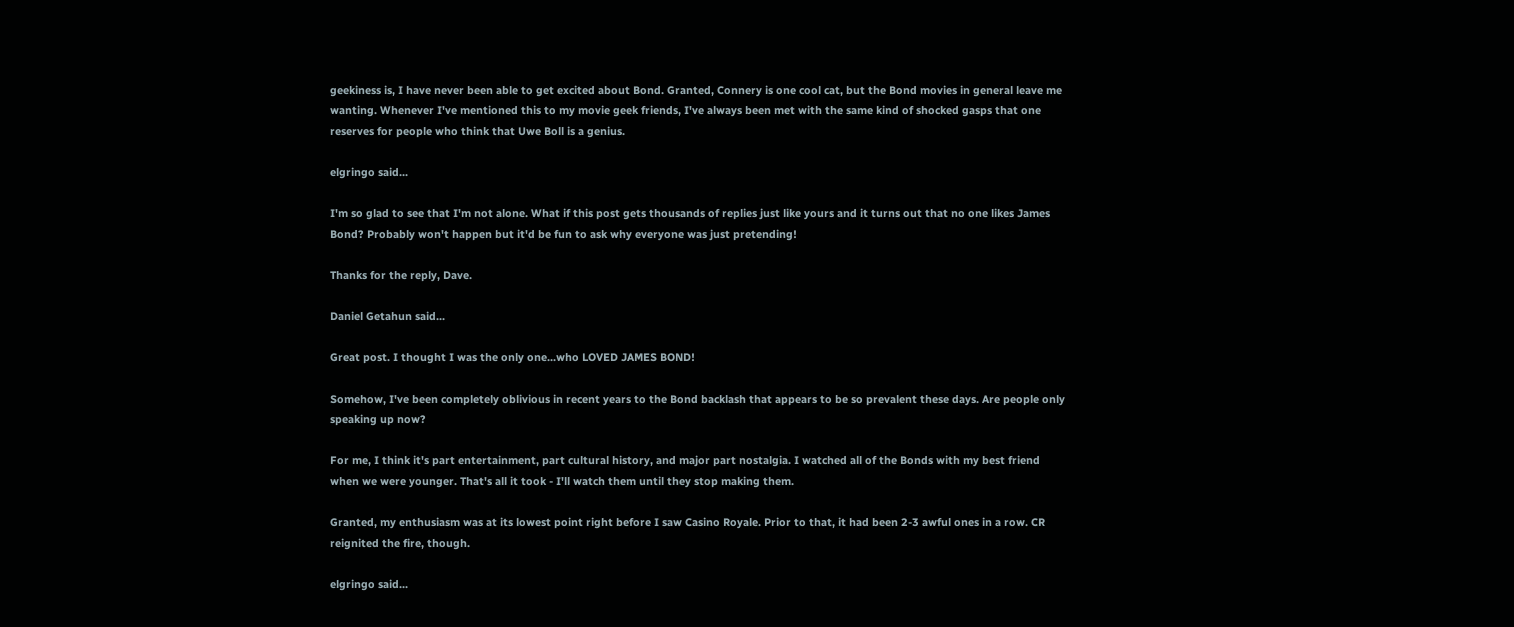geekiness is, I have never been able to get excited about Bond. Granted, Connery is one cool cat, but the Bond movies in general leave me wanting. Whenever I've mentioned this to my movie geek friends, I've always been met with the same kind of shocked gasps that one reserves for people who think that Uwe Boll is a genius.

elgringo said...

I'm so glad to see that I'm not alone. What if this post gets thousands of replies just like yours and it turns out that no one likes James Bond? Probably won't happen but it'd be fun to ask why everyone was just pretending!

Thanks for the reply, Dave.

Daniel Getahun said...

Great post. I thought I was the only one...who LOVED JAMES BOND!

Somehow, I've been completely oblivious in recent years to the Bond backlash that appears to be so prevalent these days. Are people only speaking up now?

For me, I think it's part entertainment, part cultural history, and major part nostalgia. I watched all of the Bonds with my best friend when we were younger. That's all it took - I'll watch them until they stop making them.

Granted, my enthusiasm was at its lowest point right before I saw Casino Royale. Prior to that, it had been 2-3 awful ones in a row. CR reignited the fire, though.

elgringo said...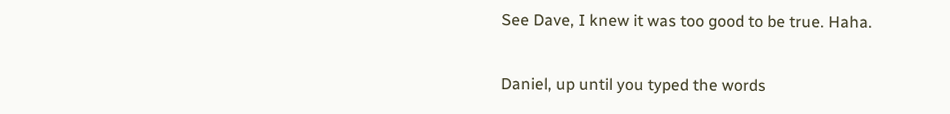See Dave, I knew it was too good to be true. Haha.

Daniel, up until you typed the words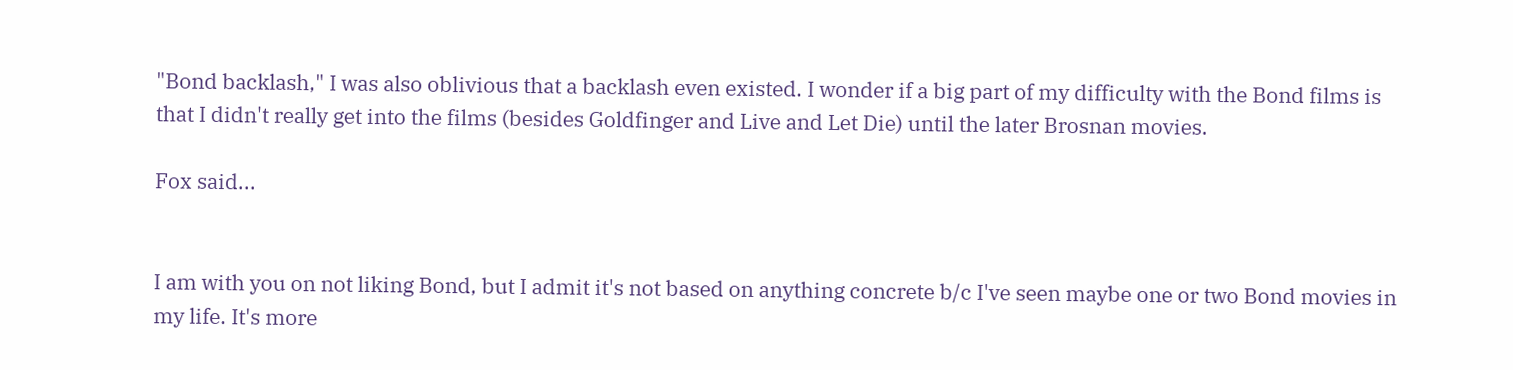"Bond backlash," I was also oblivious that a backlash even existed. I wonder if a big part of my difficulty with the Bond films is that I didn't really get into the films (besides Goldfinger and Live and Let Die) until the later Brosnan movies.

Fox said...


I am with you on not liking Bond, but I admit it's not based on anything concrete b/c I've seen maybe one or two Bond movies in my life. It's more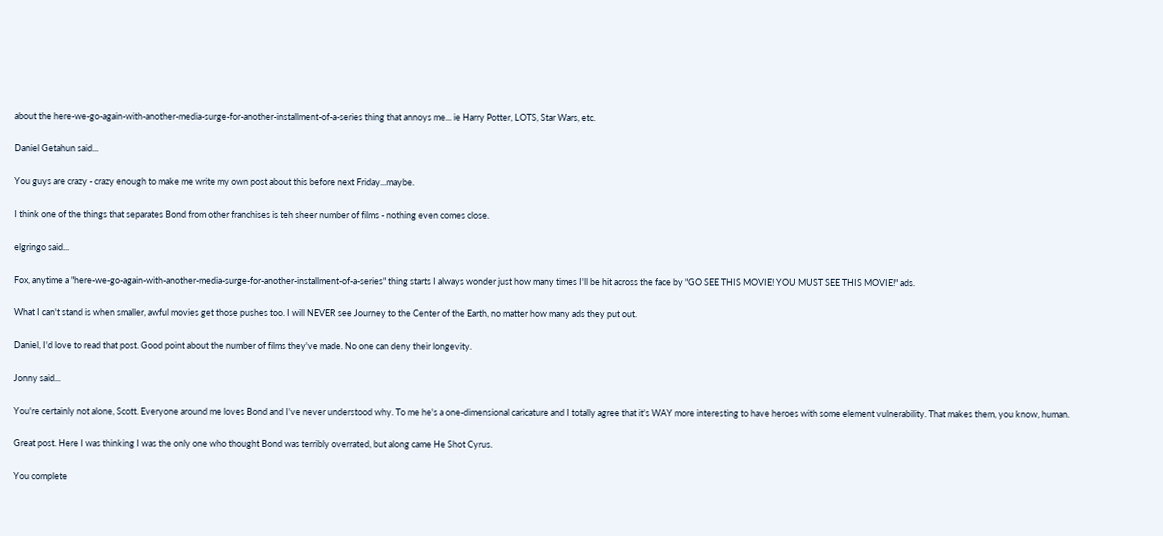about the here-we-go-again-with-another-media-surge-for-another-installment-of-a-series thing that annoys me... ie Harry Potter, LOTS, Star Wars, etc.

Daniel Getahun said...

You guys are crazy - crazy enough to make me write my own post about this before next Friday...maybe.

I think one of the things that separates Bond from other franchises is teh sheer number of films - nothing even comes close.

elgringo said...

Fox, anytime a "here-we-go-again-with-another-media-surge-for-another-installment-of-a-series" thing starts I always wonder just how many times I'll be hit across the face by "GO SEE THIS MOVIE! YOU MUST SEE THIS MOVIE!" ads.

What I can't stand is when smaller, awful movies get those pushes too. I will NEVER see Journey to the Center of the Earth, no matter how many ads they put out.

Daniel, I'd love to read that post. Good point about the number of films they've made. No one can deny their longevity.

Jonny said...

You're certainly not alone, Scott. Everyone around me loves Bond and I've never understood why. To me he's a one-dimensional caricature and I totally agree that it's WAY more interesting to have heroes with some element vulnerability. That makes them, you know, human.

Great post. Here I was thinking I was the only one who thought Bond was terribly overrated, but along came He Shot Cyrus.

You complete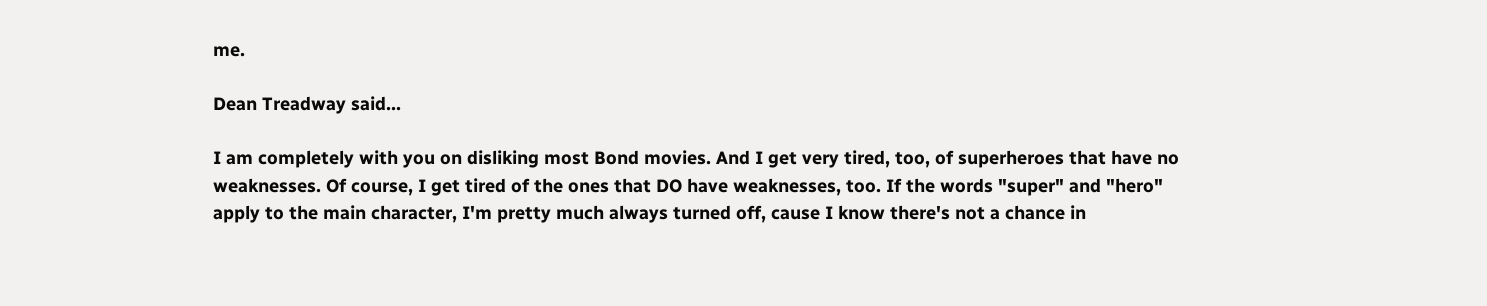me.

Dean Treadway said...

I am completely with you on disliking most Bond movies. And I get very tired, too, of superheroes that have no weaknesses. Of course, I get tired of the ones that DO have weaknesses, too. If the words "super" and "hero" apply to the main character, I'm pretty much always turned off, cause I know there's not a chance in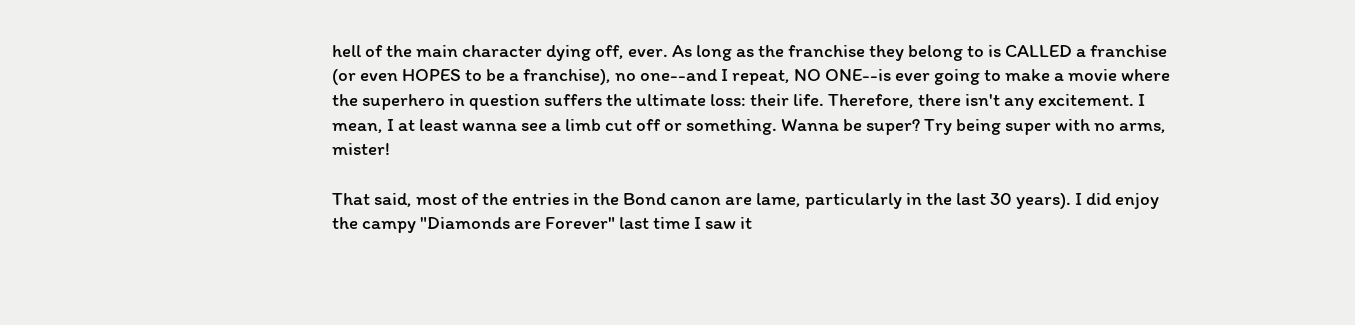hell of the main character dying off, ever. As long as the franchise they belong to is CALLED a franchise (or even HOPES to be a franchise), no one--and I repeat, NO ONE--is ever going to make a movie where the superhero in question suffers the ultimate loss: their life. Therefore, there isn't any excitement. I mean, I at least wanna see a limb cut off or something. Wanna be super? Try being super with no arms, mister!

That said, most of the entries in the Bond canon are lame, particularly in the last 30 years). I did enjoy the campy "Diamonds are Forever" last time I saw it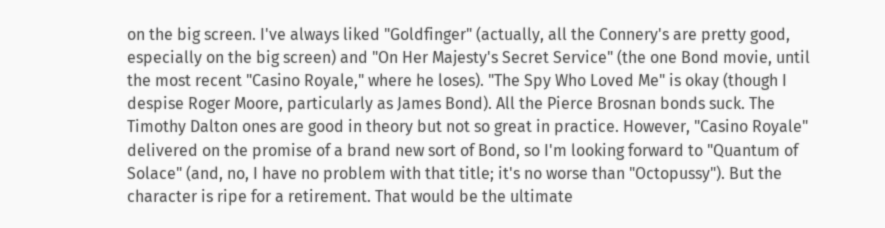on the big screen. I've always liked "Goldfinger" (actually, all the Connery's are pretty good, especially on the big screen) and "On Her Majesty's Secret Service" (the one Bond movie, until the most recent "Casino Royale," where he loses). "The Spy Who Loved Me" is okay (though I despise Roger Moore, particularly as James Bond). All the Pierce Brosnan bonds suck. The Timothy Dalton ones are good in theory but not so great in practice. However, "Casino Royale" delivered on the promise of a brand new sort of Bond, so I'm looking forward to "Quantum of Solace" (and, no, I have no problem with that title; it's no worse than "Octopussy"). But the character is ripe for a retirement. That would be the ultimate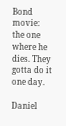Bond movie: the one where he dies. They gotta do it one day.

Daniel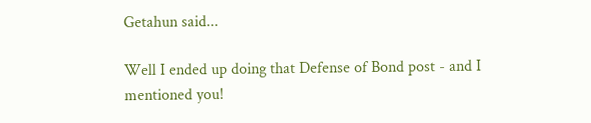Getahun said...

Well I ended up doing that Defense of Bond post - and I mentioned you!